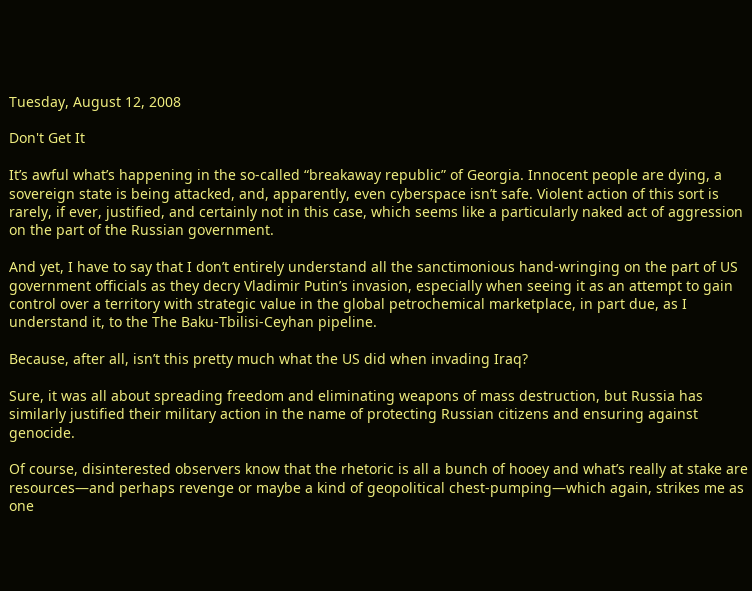Tuesday, August 12, 2008

Don't Get It

It’s awful what’s happening in the so-called “breakaway republic” of Georgia. Innocent people are dying, a sovereign state is being attacked, and, apparently, even cyberspace isn’t safe. Violent action of this sort is rarely, if ever, justified, and certainly not in this case, which seems like a particularly naked act of aggression on the part of the Russian government.

And yet, I have to say that I don’t entirely understand all the sanctimonious hand-wringing on the part of US government officials as they decry Vladimir Putin’s invasion, especially when seeing it as an attempt to gain control over a territory with strategic value in the global petrochemical marketplace, in part due, as I understand it, to the The Baku-Tbilisi-Ceyhan pipeline.

Because, after all, isn’t this pretty much what the US did when invading Iraq?

Sure, it was all about spreading freedom and eliminating weapons of mass destruction, but Russia has similarly justified their military action in the name of protecting Russian citizens and ensuring against genocide.

Of course, disinterested observers know that the rhetoric is all a bunch of hooey and what’s really at stake are resources—and perhaps revenge or maybe a kind of geopolitical chest-pumping—which again, strikes me as one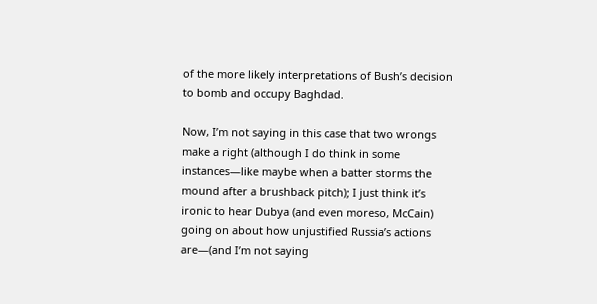of the more likely interpretations of Bush’s decision to bomb and occupy Baghdad.

Now, I’m not saying in this case that two wrongs make a right (although I do think in some instances—like maybe when a batter storms the mound after a brushback pitch); I just think it’s ironic to hear Dubya (and even moreso, McCain) going on about how unjustified Russia’s actions are—(and I’m not saying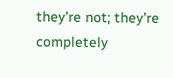they’re not; they’re completely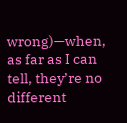wrong)—when, as far as I can tell, they’re no different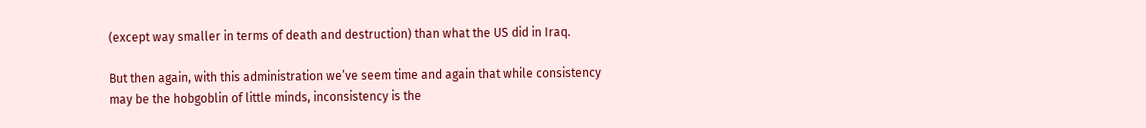(except way smaller in terms of death and destruction) than what the US did in Iraq.

But then again, with this administration we’ve seem time and again that while consistency may be the hobgoblin of little minds, inconsistency is the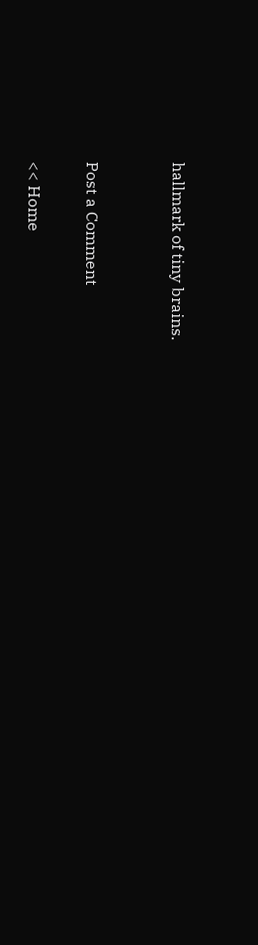hallmark of tiny brains.


Post a Comment

<< Home